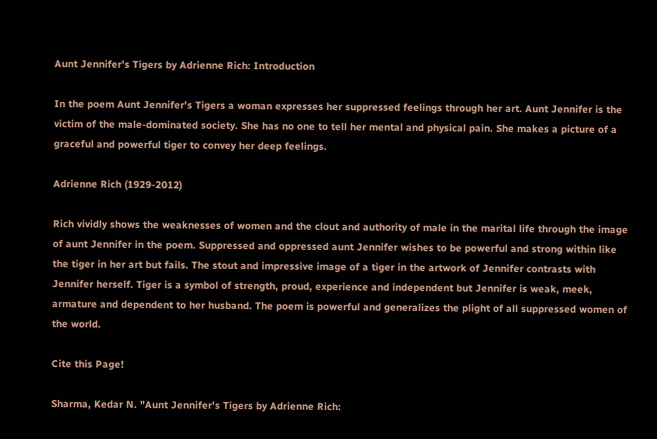Aunt Jennifer's Tigers by Adrienne Rich: Introduction

In the poem Aunt Jennifer's Tigers a woman expresses her suppressed feelings through her art. Aunt Jennifer is the victim of the male-dominated society. She has no one to tell her mental and physical pain. She makes a picture of a graceful and powerful tiger to convey her deep feelings.

Adrienne Rich (1929-2012)

Rich vividly shows the weaknesses of women and the clout and authority of male in the marital life through the image of aunt Jennifer in the poem. Suppressed and oppressed aunt Jennifer wishes to be powerful and strong within like the tiger in her art but fails. The stout and impressive image of a tiger in the artwork of Jennifer contrasts with Jennifer herself. Tiger is a symbol of strength, proud, experience and independent but Jennifer is weak, meek, armature and dependent to her husband. The poem is powerful and generalizes the plight of all suppressed women of the world.

Cite this Page!

Sharma, Kedar N. "Aunt Jennifer's Tigers by Adrienne Rich: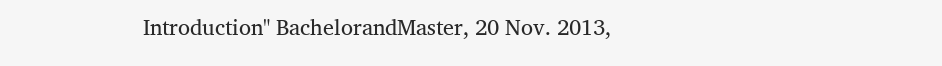Introduction" BachelorandMaster, 20 Nov. 2013,